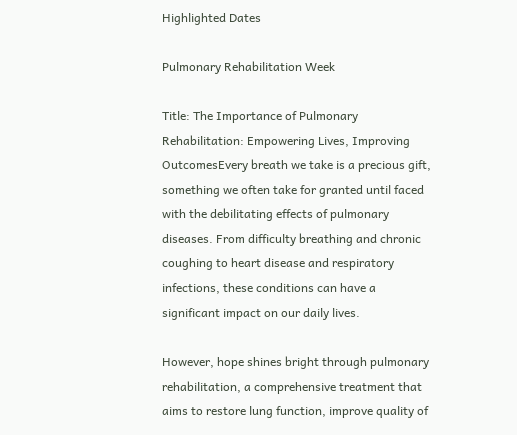Highlighted Dates

Pulmonary Rehabilitation Week

Title: The Importance of Pulmonary Rehabilitation: Empowering Lives, Improving OutcomesEvery breath we take is a precious gift, something we often take for granted until faced with the debilitating effects of pulmonary diseases. From difficulty breathing and chronic coughing to heart disease and respiratory infections, these conditions can have a significant impact on our daily lives.

However, hope shines bright through pulmonary rehabilitation, a comprehensive treatment that aims to restore lung function, improve quality of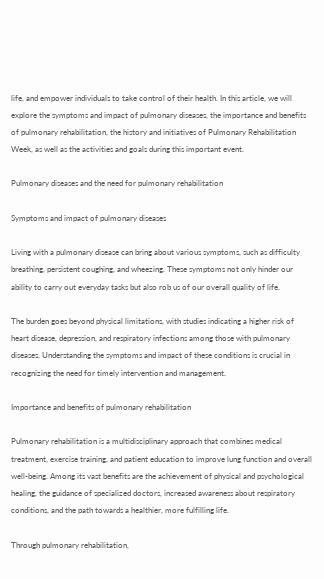life, and empower individuals to take control of their health. In this article, we will explore the symptoms and impact of pulmonary diseases, the importance and benefits of pulmonary rehabilitation, the history and initiatives of Pulmonary Rehabilitation Week, as well as the activities and goals during this important event.

Pulmonary diseases and the need for pulmonary rehabilitation

Symptoms and impact of pulmonary diseases

Living with a pulmonary disease can bring about various symptoms, such as difficulty breathing, persistent coughing, and wheezing. These symptoms not only hinder our ability to carry out everyday tasks but also rob us of our overall quality of life.

The burden goes beyond physical limitations, with studies indicating a higher risk of heart disease, depression, and respiratory infections among those with pulmonary diseases. Understanding the symptoms and impact of these conditions is crucial in recognizing the need for timely intervention and management.

Importance and benefits of pulmonary rehabilitation

Pulmonary rehabilitation is a multidisciplinary approach that combines medical treatment, exercise training, and patient education to improve lung function and overall well-being. Among its vast benefits are the achievement of physical and psychological healing, the guidance of specialized doctors, increased awareness about respiratory conditions, and the path towards a healthier, more fulfilling life.

Through pulmonary rehabilitation,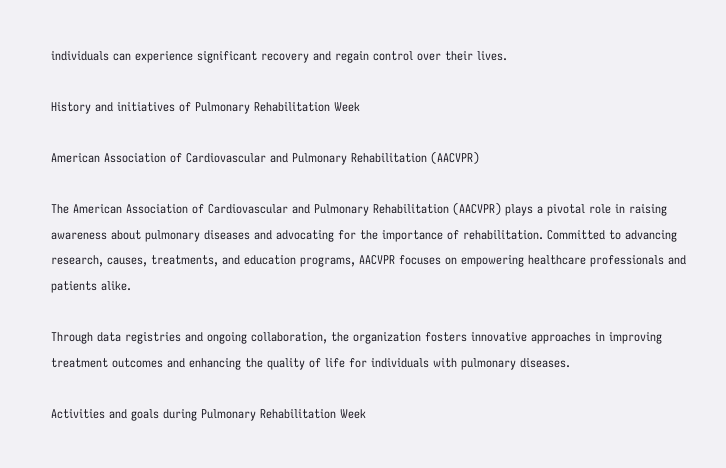individuals can experience significant recovery and regain control over their lives.

History and initiatives of Pulmonary Rehabilitation Week

American Association of Cardiovascular and Pulmonary Rehabilitation (AACVPR)

The American Association of Cardiovascular and Pulmonary Rehabilitation (AACVPR) plays a pivotal role in raising awareness about pulmonary diseases and advocating for the importance of rehabilitation. Committed to advancing research, causes, treatments, and education programs, AACVPR focuses on empowering healthcare professionals and patients alike.

Through data registries and ongoing collaboration, the organization fosters innovative approaches in improving treatment outcomes and enhancing the quality of life for individuals with pulmonary diseases.

Activities and goals during Pulmonary Rehabilitation Week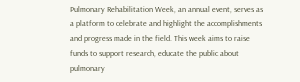Pulmonary Rehabilitation Week, an annual event, serves as a platform to celebrate and highlight the accomplishments and progress made in the field. This week aims to raise funds to support research, educate the public about pulmonary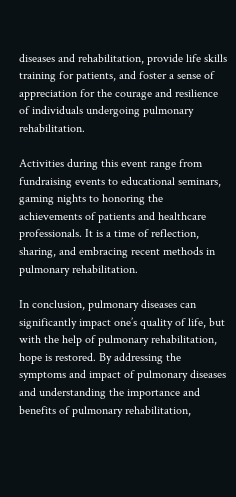diseases and rehabilitation, provide life skills training for patients, and foster a sense of appreciation for the courage and resilience of individuals undergoing pulmonary rehabilitation.

Activities during this event range from fundraising events to educational seminars, gaming nights to honoring the achievements of patients and healthcare professionals. It is a time of reflection, sharing, and embracing recent methods in pulmonary rehabilitation.

In conclusion, pulmonary diseases can significantly impact one’s quality of life, but with the help of pulmonary rehabilitation, hope is restored. By addressing the symptoms and impact of pulmonary diseases and understanding the importance and benefits of pulmonary rehabilitation,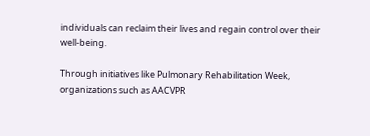individuals can reclaim their lives and regain control over their well-being.

Through initiatives like Pulmonary Rehabilitation Week, organizations such as AACVPR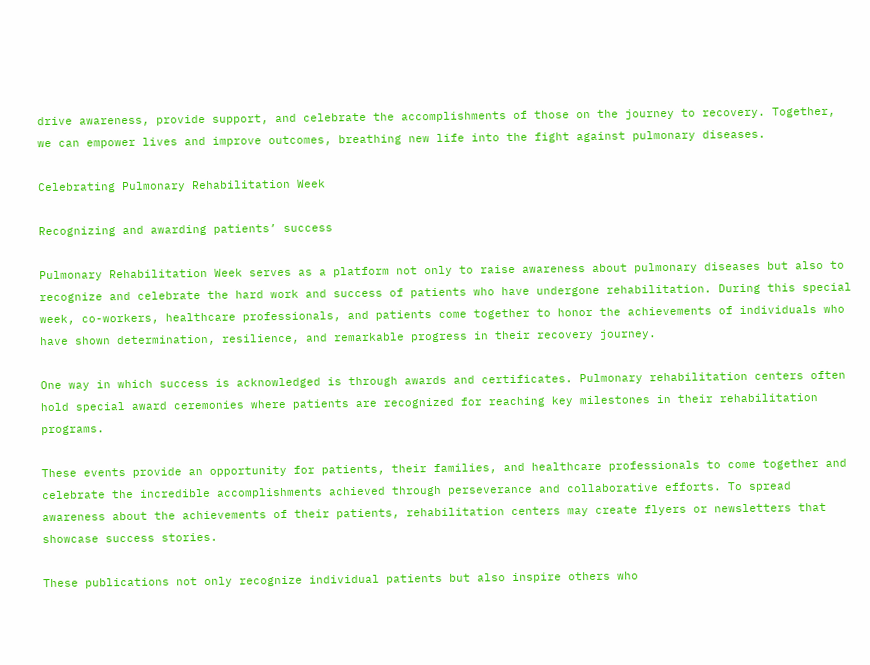drive awareness, provide support, and celebrate the accomplishments of those on the journey to recovery. Together, we can empower lives and improve outcomes, breathing new life into the fight against pulmonary diseases.

Celebrating Pulmonary Rehabilitation Week

Recognizing and awarding patients’ success

Pulmonary Rehabilitation Week serves as a platform not only to raise awareness about pulmonary diseases but also to recognize and celebrate the hard work and success of patients who have undergone rehabilitation. During this special week, co-workers, healthcare professionals, and patients come together to honor the achievements of individuals who have shown determination, resilience, and remarkable progress in their recovery journey.

One way in which success is acknowledged is through awards and certificates. Pulmonary rehabilitation centers often hold special award ceremonies where patients are recognized for reaching key milestones in their rehabilitation programs.

These events provide an opportunity for patients, their families, and healthcare professionals to come together and celebrate the incredible accomplishments achieved through perseverance and collaborative efforts. To spread awareness about the achievements of their patients, rehabilitation centers may create flyers or newsletters that showcase success stories.

These publications not only recognize individual patients but also inspire others who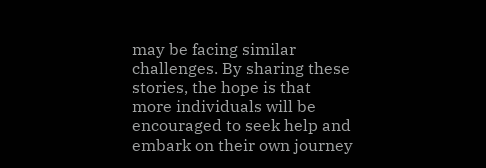may be facing similar challenges. By sharing these stories, the hope is that more individuals will be encouraged to seek help and embark on their own journey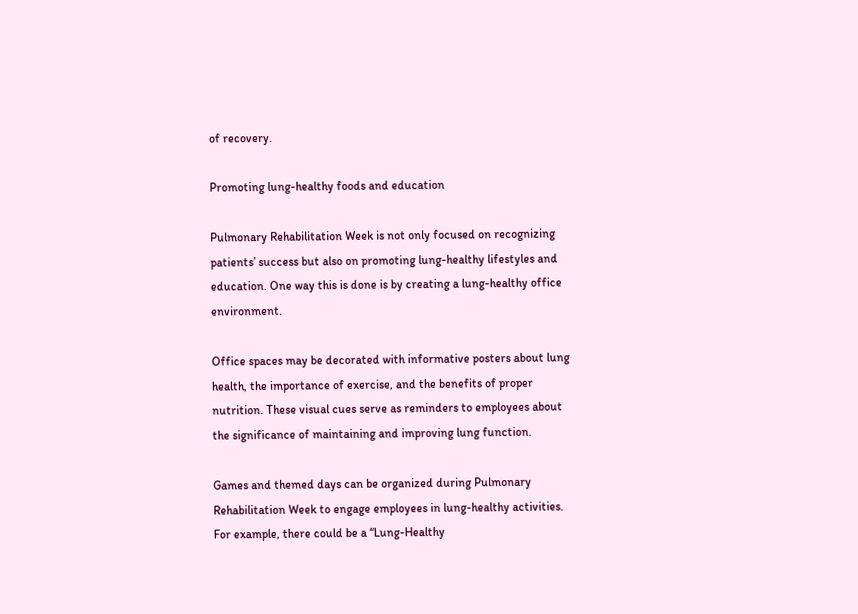of recovery.

Promoting lung-healthy foods and education

Pulmonary Rehabilitation Week is not only focused on recognizing patients’ success but also on promoting lung-healthy lifestyles and education. One way this is done is by creating a lung-healthy office environment.

Office spaces may be decorated with informative posters about lung health, the importance of exercise, and the benefits of proper nutrition. These visual cues serve as reminders to employees about the significance of maintaining and improving lung function.

Games and themed days can be organized during Pulmonary Rehabilitation Week to engage employees in lung-healthy activities. For example, there could be a “Lung-Healthy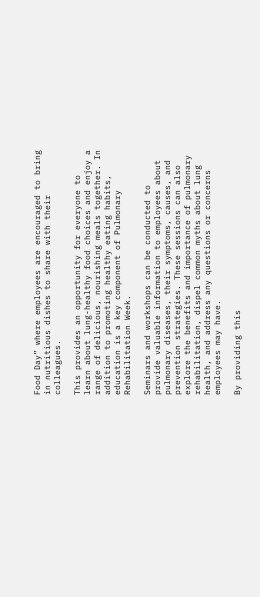Food Day” where employees are encouraged to bring in nutritious dishes to share with their colleagues.

This provides an opportunity for everyone to learn about lung-healthy food choices and enjoy a range of delicious, nourishing meals together. In addition to promoting healthy eating habits, education is a key component of Pulmonary Rehabilitation Week.

Seminars and workshops can be conducted to provide valuable information to employees about pulmonary diseases, their symptoms, causes, and prevention strategies. These sessions can also explore the benefits and importance of pulmonary rehabilitation, dispel common myths about lung health, and address any questions or concerns employees may have.

By providing this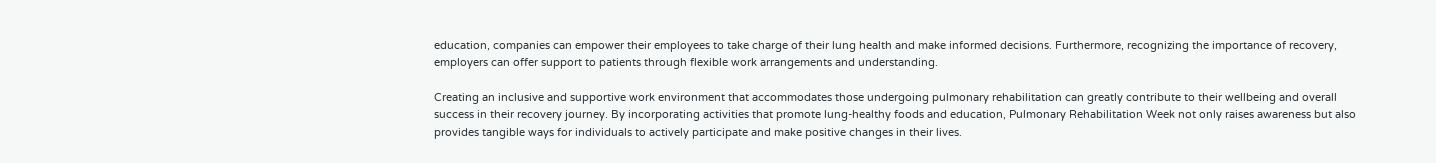education, companies can empower their employees to take charge of their lung health and make informed decisions. Furthermore, recognizing the importance of recovery, employers can offer support to patients through flexible work arrangements and understanding.

Creating an inclusive and supportive work environment that accommodates those undergoing pulmonary rehabilitation can greatly contribute to their wellbeing and overall success in their recovery journey. By incorporating activities that promote lung-healthy foods and education, Pulmonary Rehabilitation Week not only raises awareness but also provides tangible ways for individuals to actively participate and make positive changes in their lives.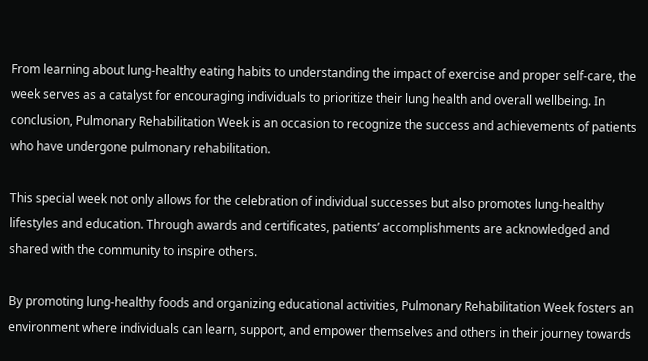From learning about lung-healthy eating habits to understanding the impact of exercise and proper self-care, the week serves as a catalyst for encouraging individuals to prioritize their lung health and overall wellbeing. In conclusion, Pulmonary Rehabilitation Week is an occasion to recognize the success and achievements of patients who have undergone pulmonary rehabilitation.

This special week not only allows for the celebration of individual successes but also promotes lung-healthy lifestyles and education. Through awards and certificates, patients’ accomplishments are acknowledged and shared with the community to inspire others.

By promoting lung-healthy foods and organizing educational activities, Pulmonary Rehabilitation Week fosters an environment where individuals can learn, support, and empower themselves and others in their journey towards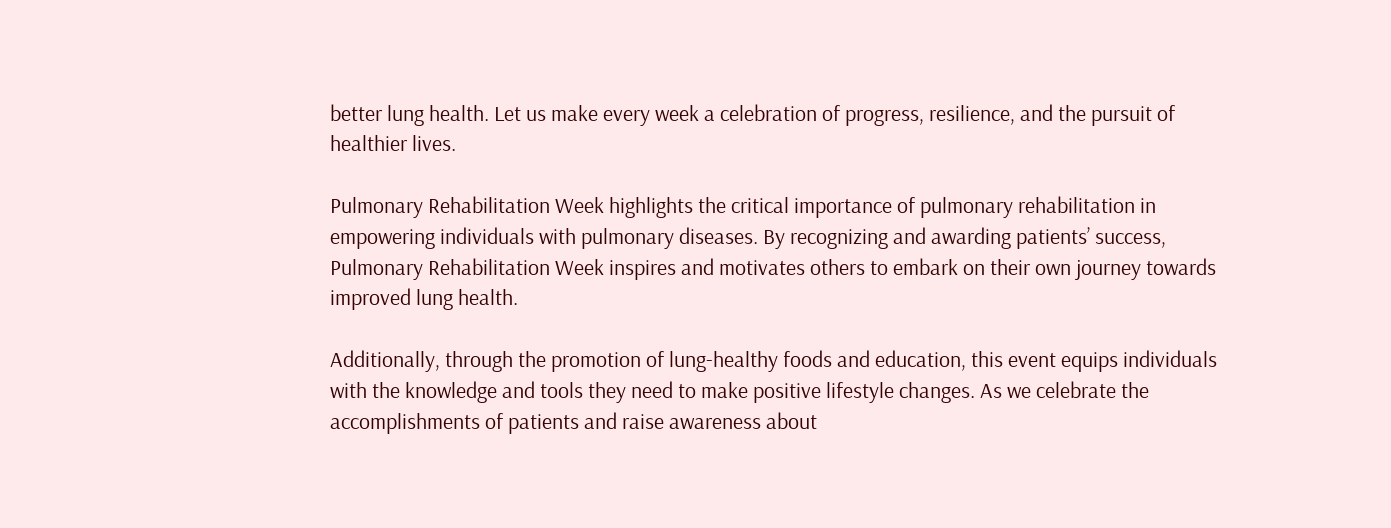better lung health. Let us make every week a celebration of progress, resilience, and the pursuit of healthier lives.

Pulmonary Rehabilitation Week highlights the critical importance of pulmonary rehabilitation in empowering individuals with pulmonary diseases. By recognizing and awarding patients’ success, Pulmonary Rehabilitation Week inspires and motivates others to embark on their own journey towards improved lung health.

Additionally, through the promotion of lung-healthy foods and education, this event equips individuals with the knowledge and tools they need to make positive lifestyle changes. As we celebrate the accomplishments of patients and raise awareness about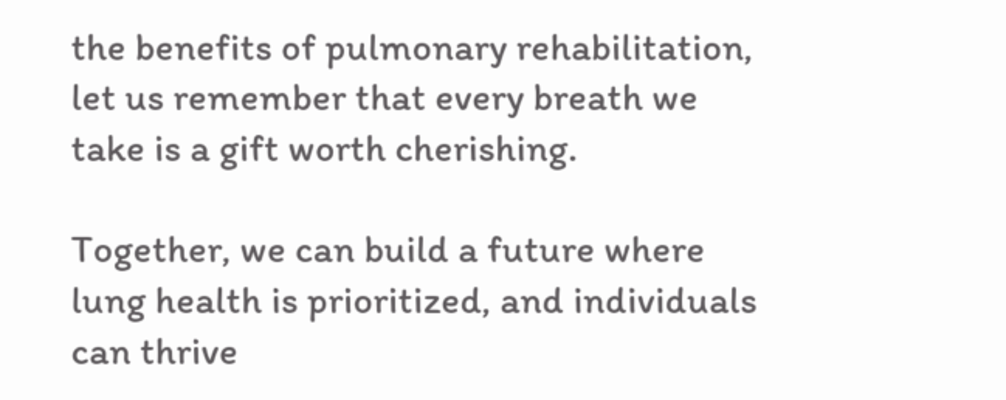the benefits of pulmonary rehabilitation, let us remember that every breath we take is a gift worth cherishing.

Together, we can build a future where lung health is prioritized, and individuals can thrive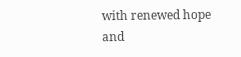with renewed hope and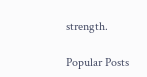strength.

Popular Posts